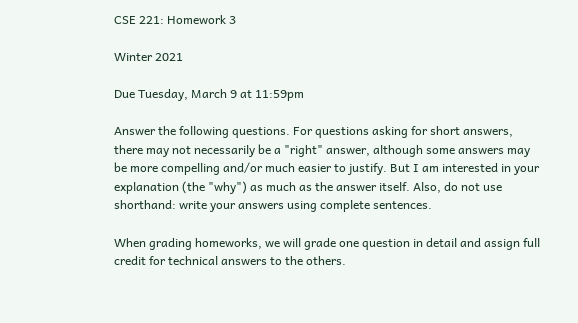CSE 221: Homework 3

Winter 2021

Due Tuesday, March 9 at 11:59pm

Answer the following questions. For questions asking for short answers, there may not necessarily be a "right" answer, although some answers may be more compelling and/or much easier to justify. But I am interested in your explanation (the "why") as much as the answer itself. Also, do not use shorthand: write your answers using complete sentences.

When grading homeworks, we will grade one question in detail and assign full credit for technical answers to the others.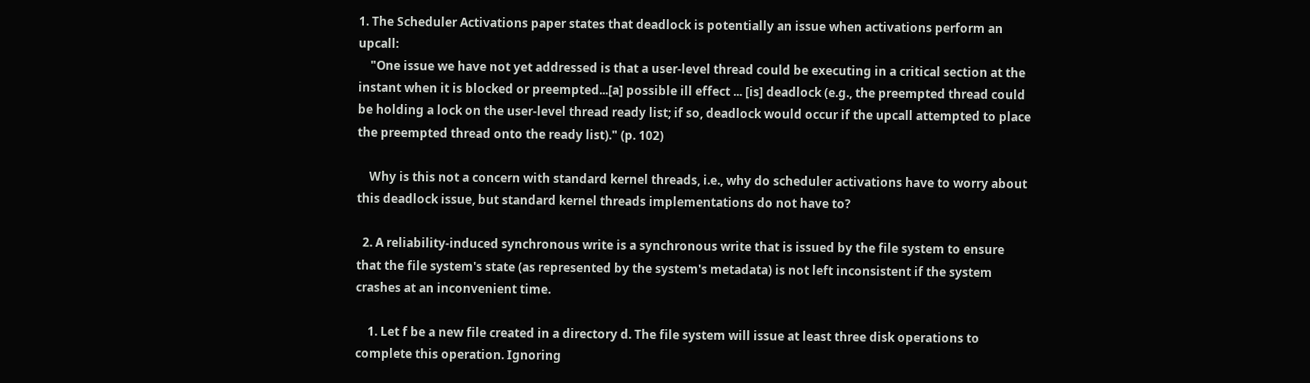1. The Scheduler Activations paper states that deadlock is potentially an issue when activations perform an upcall:
    "One issue we have not yet addressed is that a user-level thread could be executing in a critical section at the instant when it is blocked or preempted...[a] possible ill effect ... [is] deadlock (e.g., the preempted thread could be holding a lock on the user-level thread ready list; if so, deadlock would occur if the upcall attempted to place the preempted thread onto the ready list)." (p. 102)

    Why is this not a concern with standard kernel threads, i.e., why do scheduler activations have to worry about this deadlock issue, but standard kernel threads implementations do not have to?

  2. A reliability-induced synchronous write is a synchronous write that is issued by the file system to ensure that the file system's state (as represented by the system's metadata) is not left inconsistent if the system crashes at an inconvenient time.

    1. Let f be a new file created in a directory d. The file system will issue at least three disk operations to complete this operation. Ignoring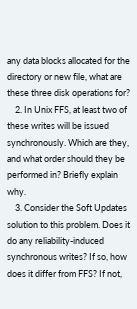any data blocks allocated for the directory or new file, what are these three disk operations for?
    2. In Unix FFS, at least two of these writes will be issued synchronously. Which are they, and what order should they be performed in? Briefly explain why.
    3. Consider the Soft Updates solution to this problem. Does it do any reliability-induced synchronous writes? If so, how does it differ from FFS? If not,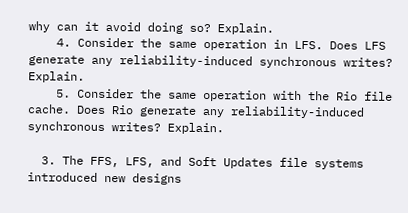why can it avoid doing so? Explain.
    4. Consider the same operation in LFS. Does LFS generate any reliability-induced synchronous writes? Explain.
    5. Consider the same operation with the Rio file cache. Does Rio generate any reliability-induced synchronous writes? Explain.

  3. The FFS, LFS, and Soft Updates file systems introduced new designs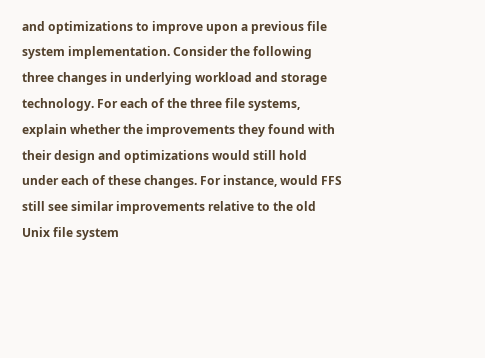and optimizations to improve upon a previous file system implementation. Consider the following three changes in underlying workload and storage technology. For each of the three file systems, explain whether the improvements they found with their design and optimizations would still hold under each of these changes. For instance, would FFS still see similar improvements relative to the old Unix file system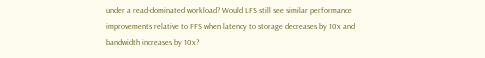under a read-dominated workload? Would LFS still see similar performance improvements relative to FFS when latency to storage decreases by 10x and bandwidth increases by 10x?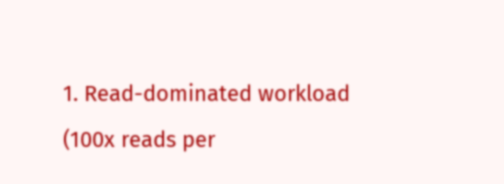1. Read-dominated workload (100x reads per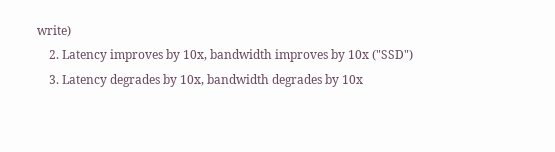write)
    2. Latency improves by 10x, bandwidth improves by 10x ("SSD")
    3. Latency degrades by 10x, bandwidth degrades by 10x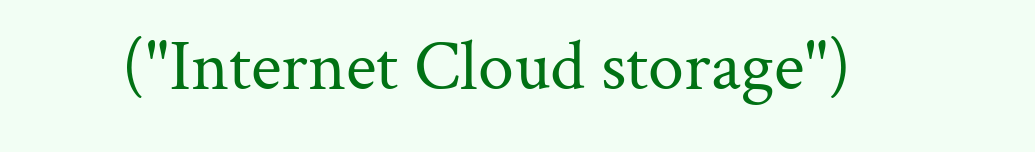("Internet Cloud storage")